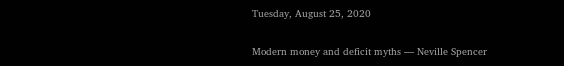Tuesday, August 25, 2020

Modern money and deficit myths — Neville Spencer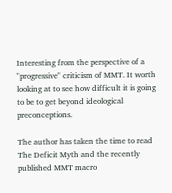Interesting from the perspective of a "progressive" criticism of MMT. It worth looking at to see how difficult it is going to be to get beyond ideological preconceptions.

The author has taken the time to read The Deficit Myth and the recently published MMT macro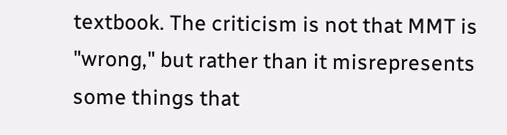textbook. The criticism is not that MMT is "wrong," but rather than it misrepresents some things that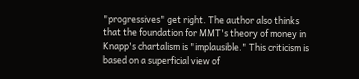"progressives" get right. The author also thinks that the foundation for MMT's theory of money in Knapp's chartalism is "implausible." This criticism is based on a superficial view of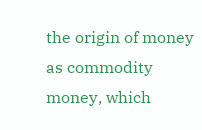the origin of money as commodity money, which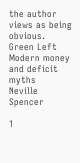the author views as being obvious.
Green Left
Modern money and deficit myths
Neville Spencer

1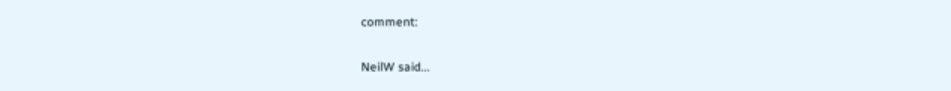comment:

NeilW said...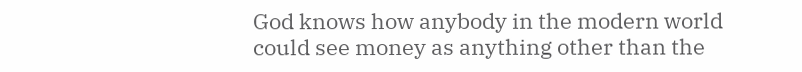God knows how anybody in the modern world could see money as anything other than the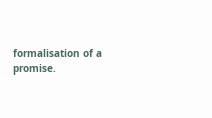formalisation of a promise.